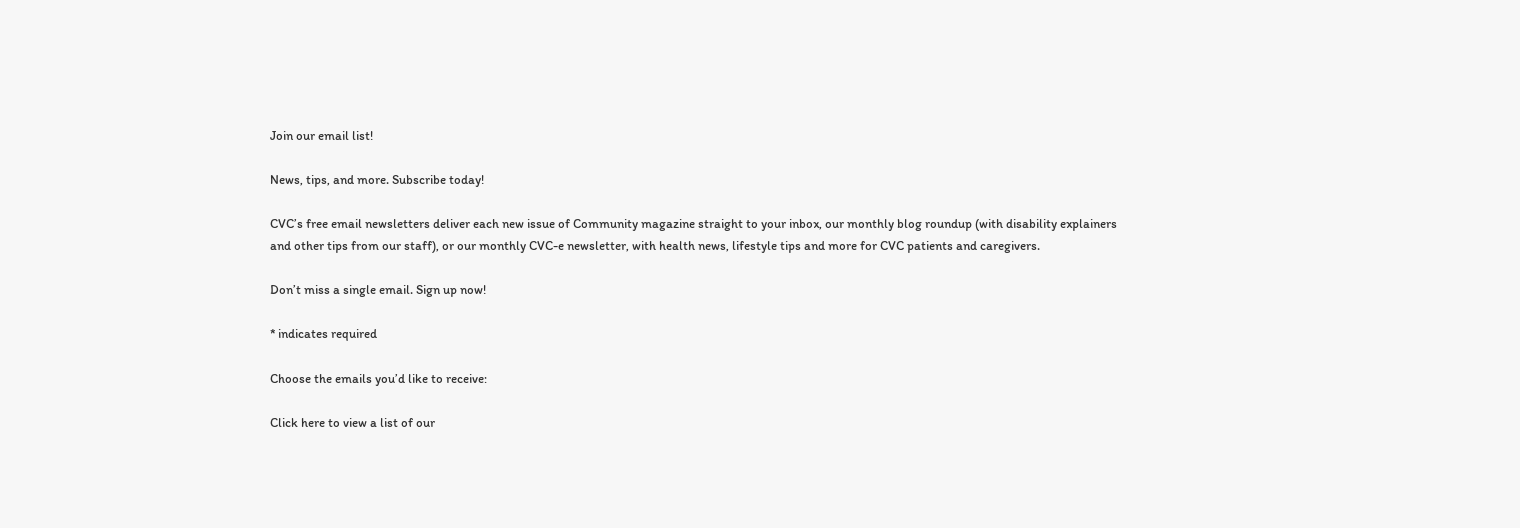Join our email list!

News, tips, and more. Subscribe today!

CVC’s free email newsletters deliver each new issue of Community magazine straight to your inbox, our monthly blog roundup (with disability explainers and other tips from our staff), or our monthly CVC-e newsletter, with health news, lifestyle tips and more for CVC patients and caregivers.

Don’t miss a single email. Sign up now!

* indicates required

Choose the emails you’d like to receive:

Click here to view a list of our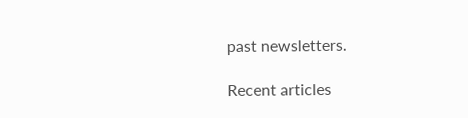past newsletters.

Recent articles